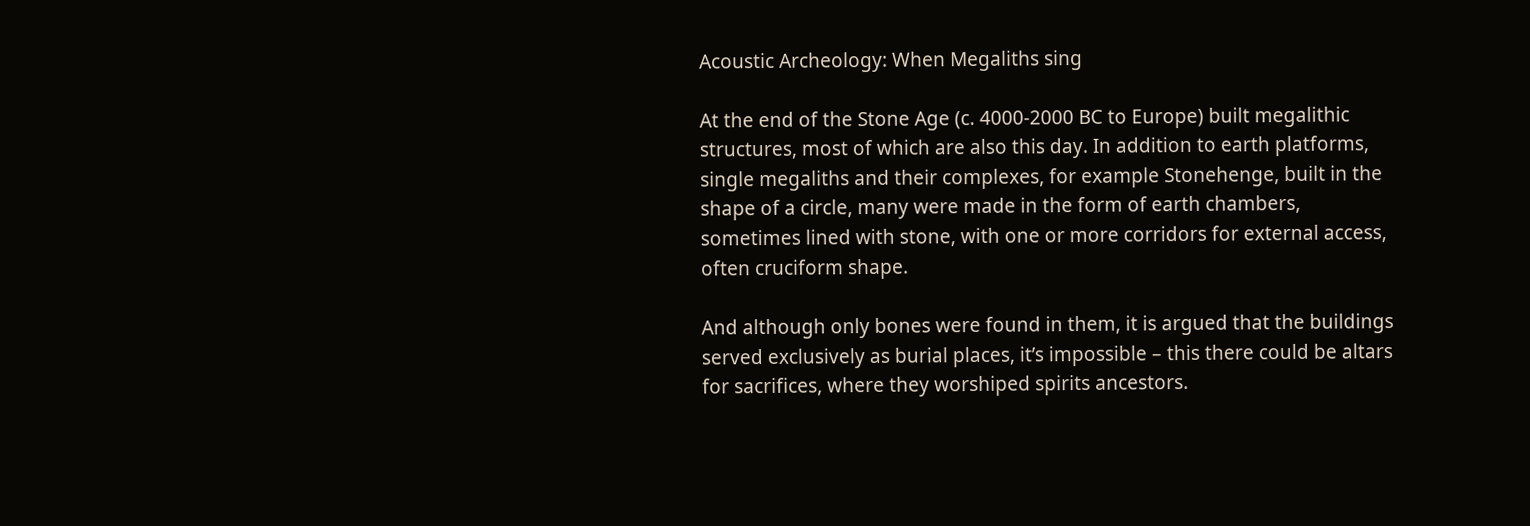Acoustic Archeology: When Megaliths sing

At the end of the Stone Age (c. 4000-2000 BC to Europe) built megalithic structures, most of which are also this day. In addition to earth platforms, single megaliths and their complexes, for example Stonehenge, built in the shape of a circle, many were made in the form of earth chambers, sometimes lined with stone, with one or more corridors for external access, often cruciform shape.

And although only bones were found in them, it is argued that the buildings served exclusively as burial places, it’s impossible – this there could be altars for sacrifices, where they worshiped spirits ancestors.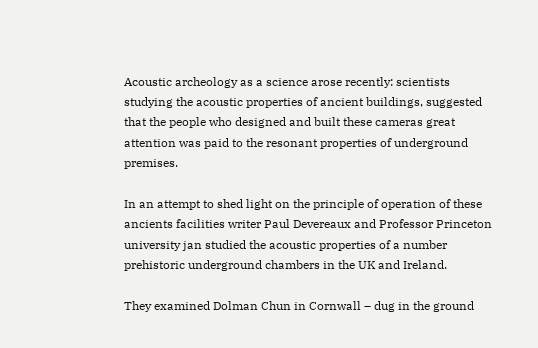Acoustic archeology as a science arose recently: scientists studying the acoustic properties of ancient buildings, suggested that the people who designed and built these cameras great attention was paid to the resonant properties of underground premises.

In an attempt to shed light on the principle of operation of these ancients facilities writer Paul Devereaux and Professor Princeton university jan studied the acoustic properties of a number prehistoric underground chambers in the UK and Ireland.

They examined Dolman Chun in Cornwall – dug in the ground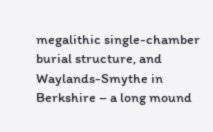megalithic single-chamber burial structure, and Waylands-Smythe in Berkshire – a long mound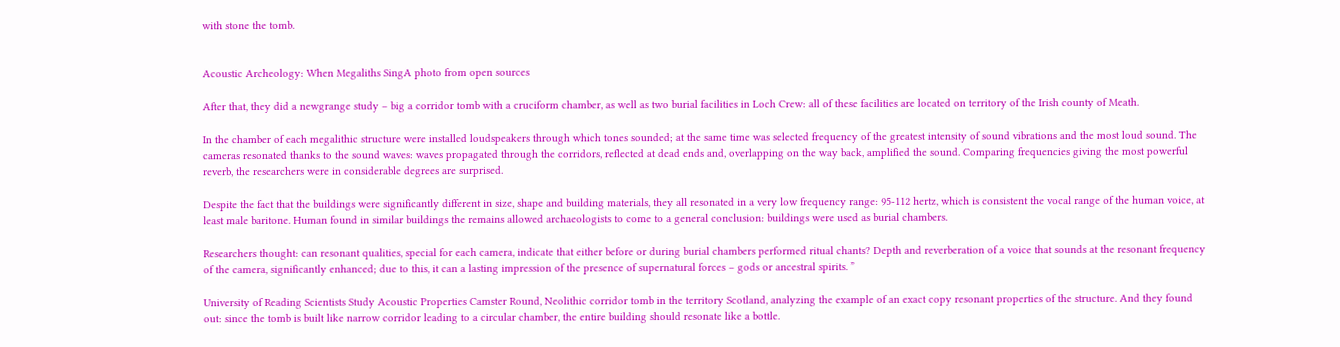with stone the tomb.


Acoustic Archeology: When Megaliths SingA photo from open sources

After that, they did a newgrange study – big a corridor tomb with a cruciform chamber, as well as two burial facilities in Loch Crew: all of these facilities are located on territory of the Irish county of Meath.

In the chamber of each megalithic structure were installed loudspeakers through which tones sounded; at the same time was selected frequency of the greatest intensity of sound vibrations and the most loud sound. The cameras resonated thanks to the sound waves: waves propagated through the corridors, reflected at dead ends and, overlapping on the way back, amplified the sound. Comparing frequencies giving the most powerful reverb, the researchers were in considerable degrees are surprised.

Despite the fact that the buildings were significantly different in size, shape and building materials, they all resonated in a very low frequency range: 95-112 hertz, which is consistent the vocal range of the human voice, at least male baritone. Human found in similar buildings the remains allowed archaeologists to come to a general conclusion: buildings were used as burial chambers.

Researchers thought: can resonant qualities, special for each camera, indicate that either before or during burial chambers performed ritual chants? Depth and reverberation of a voice that sounds at the resonant frequency of the camera, significantly enhanced; due to this, it can a lasting impression of the presence of supernatural forces – gods or ancestral spirits. ”

University of Reading Scientists Study Acoustic Properties Camster Round, Neolithic corridor tomb in the territory Scotland, analyzing the example of an exact copy resonant properties of the structure. And they found out: since the tomb is built like narrow corridor leading to a circular chamber, the entire building should resonate like a bottle.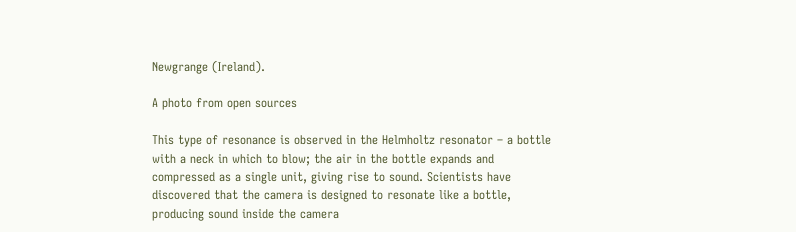Newgrange (Ireland).

A photo from open sources

This type of resonance is observed in the Helmholtz resonator – a bottle with a neck in which to blow; the air in the bottle expands and compressed as a single unit, giving rise to sound. Scientists have discovered that the camera is designed to resonate like a bottle, producing sound inside the camera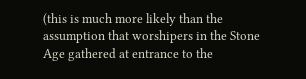(this is much more likely than the assumption that worshipers in the Stone Age gathered at entrance to the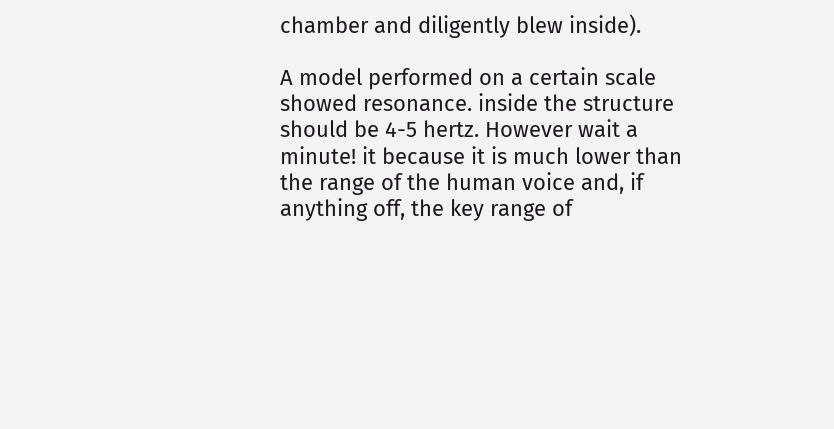chamber and diligently blew inside).

A model performed on a certain scale showed resonance. inside the structure should be 4-5 hertz. However wait a minute! it because it is much lower than the range of the human voice and, if anything off, the key range of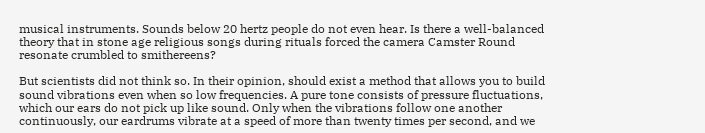musical instruments. Sounds below 20 hertz people do not even hear. Is there a well-balanced theory that in stone age religious songs during rituals forced the camera Camster Round resonate crumbled to smithereens?

But scientists did not think so. In their opinion, should exist a method that allows you to build sound vibrations even when so low frequencies. A pure tone consists of pressure fluctuations, which our ears do not pick up like sound. Only when the vibrations follow one another continuously, our eardrums vibrate at a speed of more than twenty times per second, and we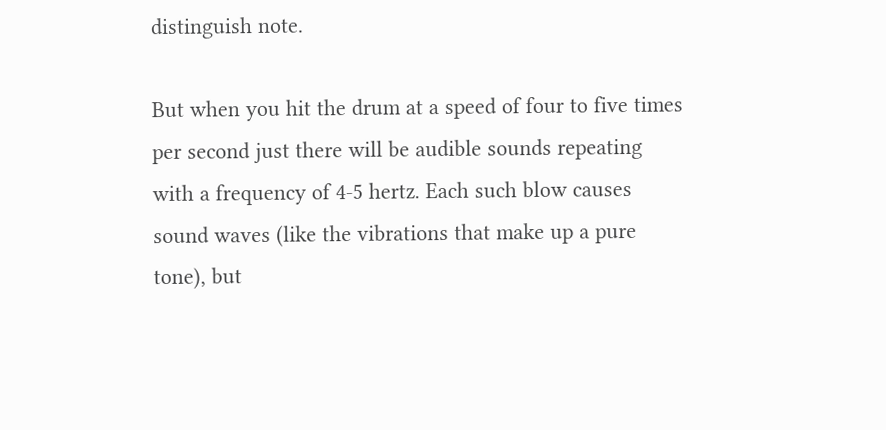distinguish note.

But when you hit the drum at a speed of four to five times per second just there will be audible sounds repeating with a frequency of 4-5 hertz. Each such blow causes sound waves (like the vibrations that make up a pure tone), but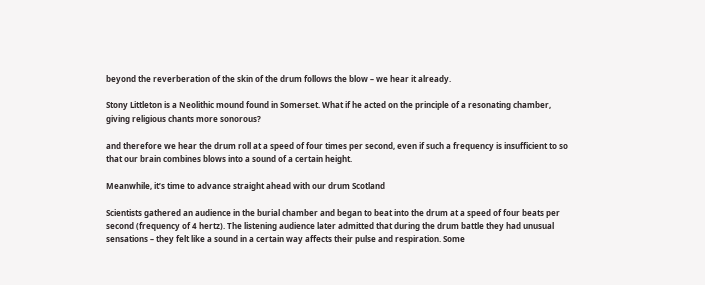beyond the reverberation of the skin of the drum follows the blow – we hear it already.

Stony Littleton is a Neolithic mound found in Somerset. What if he acted on the principle of a resonating chamber, giving religious chants more sonorous?

and therefore we hear the drum roll at a speed of four times per second, even if such a frequency is insufficient to so that our brain combines blows into a sound of a certain height.

Meanwhile, it’s time to advance straight ahead with our drum Scotland

Scientists gathered an audience in the burial chamber and began to beat into the drum at a speed of four beats per second (frequency of 4 hertz). The listening audience later admitted that during the drum battle they had unusual sensations – they felt like a sound in a certain way affects their pulse and respiration. Some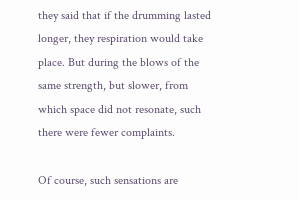they said that if the drumming lasted longer, they respiration would take place. But during the blows of the same strength, but slower, from which space did not resonate, such there were fewer complaints.

Of course, such sensations are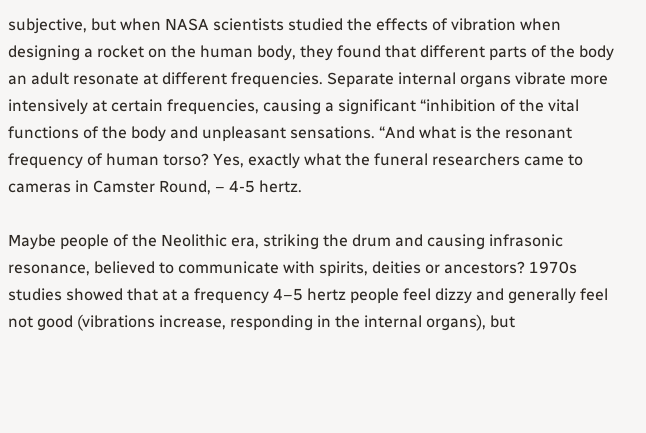subjective, but when NASA scientists studied the effects of vibration when designing a rocket on the human body, they found that different parts of the body an adult resonate at different frequencies. Separate internal organs vibrate more intensively at certain frequencies, causing a significant “inhibition of the vital functions of the body and unpleasant sensations. “And what is the resonant frequency of human torso? Yes, exactly what the funeral researchers came to cameras in Camster Round, – 4-5 hertz.

Maybe people of the Neolithic era, striking the drum and causing infrasonic resonance, believed to communicate with spirits, deities or ancestors? 1970s studies showed that at a frequency 4–5 hertz people feel dizzy and generally feel not good (vibrations increase, responding in the internal organs), but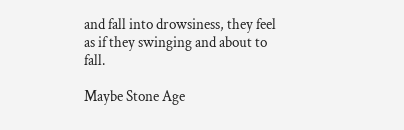and fall into drowsiness, they feel as if they swinging and about to fall.

Maybe Stone Age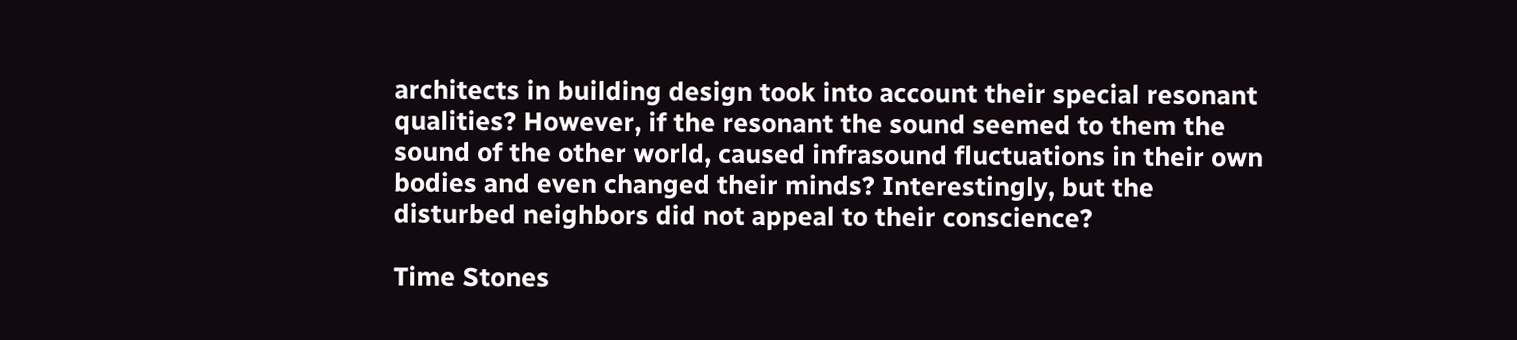architects in building design took into account their special resonant qualities? However, if the resonant the sound seemed to them the sound of the other world, caused infrasound fluctuations in their own bodies and even changed their minds? Interestingly, but the disturbed neighbors did not appeal to their conscience?

Time Stones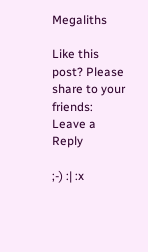Megaliths

Like this post? Please share to your friends:
Leave a Reply

;-) :| :x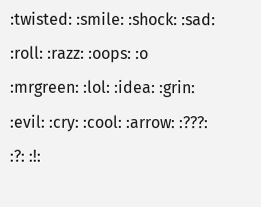:twisted: :smile: :shock: :sad: :roll: :razz: :oops: :o :mrgreen: :lol: :idea: :grin: :evil: :cry: :cool: :arrow: :???: :?: :!: